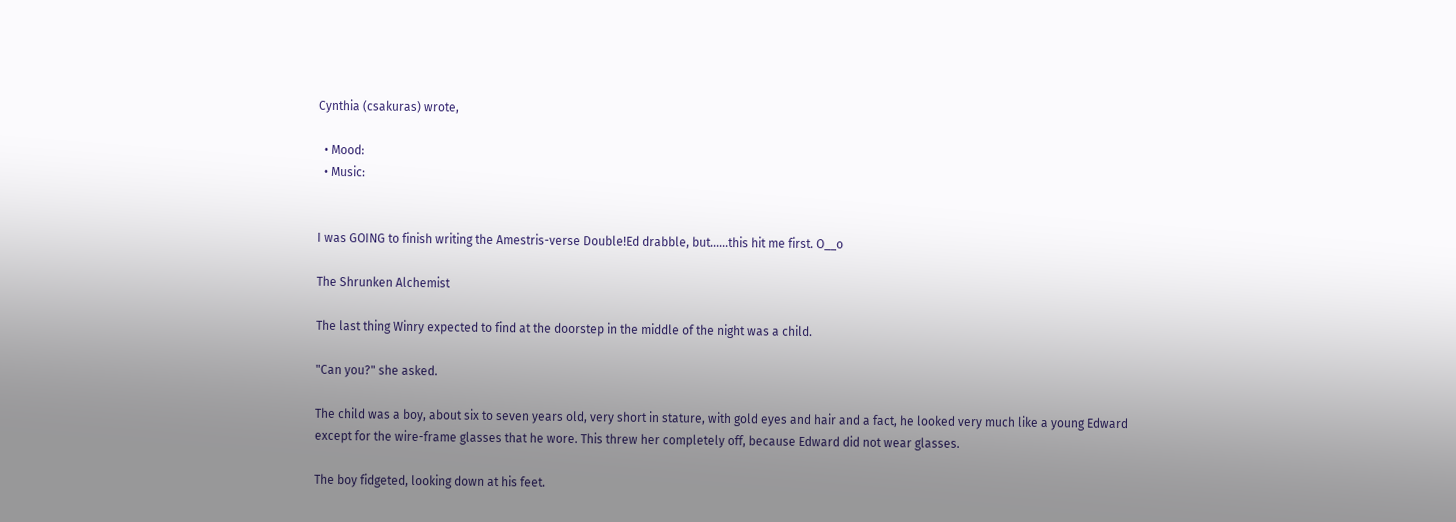Cynthia (csakuras) wrote,

  • Mood:
  • Music:


I was GOING to finish writing the Amestris-verse Double!Ed drabble, but......this hit me first. O__o

The Shrunken Alchemist

The last thing Winry expected to find at the doorstep in the middle of the night was a child.

"Can you?" she asked.

The child was a boy, about six to seven years old, very short in stature, with gold eyes and hair and a fact, he looked very much like a young Edward except for the wire-frame glasses that he wore. This threw her completely off, because Edward did not wear glasses.

The boy fidgeted, looking down at his feet.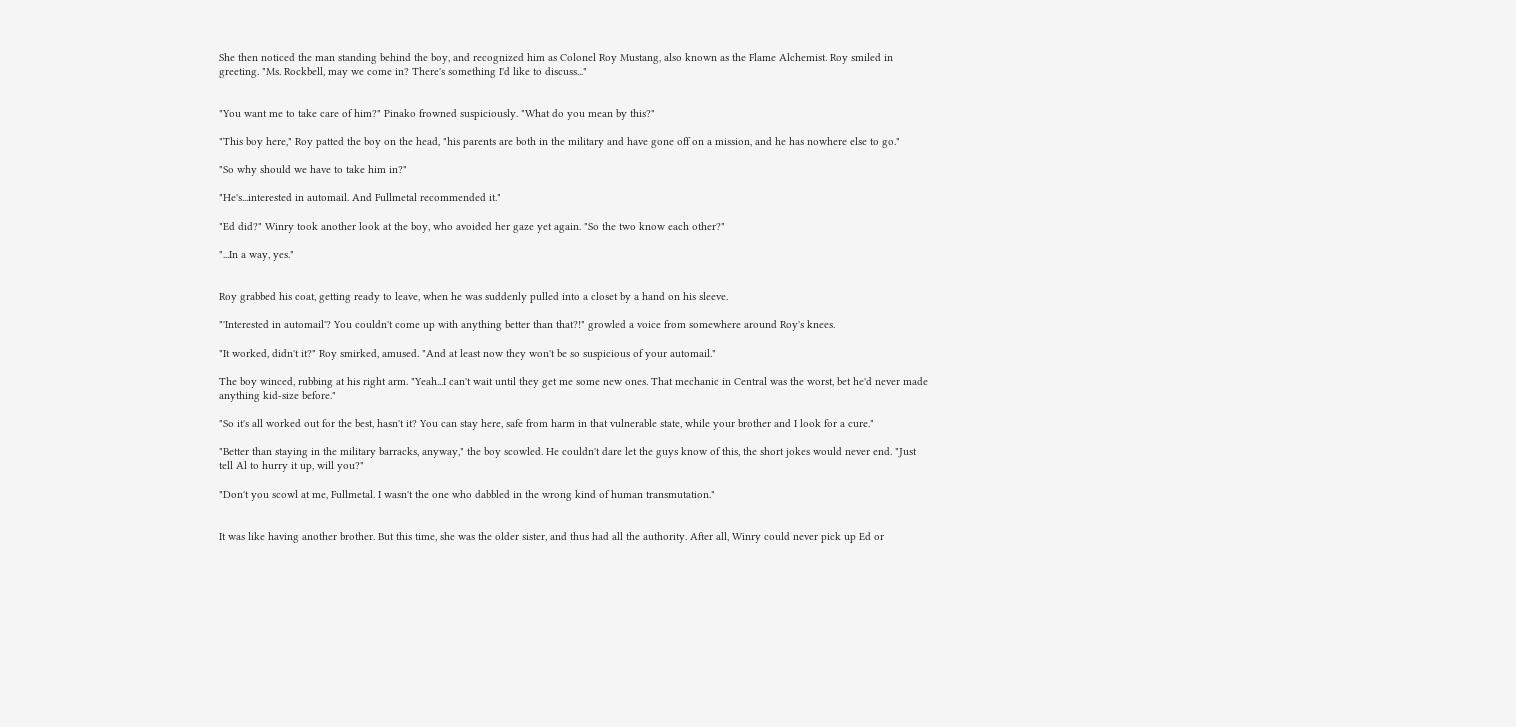She then noticed the man standing behind the boy, and recognized him as Colonel Roy Mustang, also known as the Flame Alchemist. Roy smiled in greeting. "Ms. Rockbell, may we come in? There's something I'd like to discuss..."


"You want me to take care of him?" Pinako frowned suspiciously. "What do you mean by this?"

"This boy here," Roy patted the boy on the head, "his parents are both in the military and have gone off on a mission, and he has nowhere else to go."

"So why should we have to take him in?"

"He's...interested in automail. And Fullmetal recommended it."

"Ed did?" Winry took another look at the boy, who avoided her gaze yet again. "So the two know each other?"

"...In a way, yes."


Roy grabbed his coat, getting ready to leave, when he was suddenly pulled into a closet by a hand on his sleeve.

"'Interested in automail'? You couldn't come up with anything better than that?!" growled a voice from somewhere around Roy's knees.

"It worked, didn't it?" Roy smirked, amused. "And at least now they won't be so suspicious of your automail."

The boy winced, rubbing at his right arm. "Yeah...I can't wait until they get me some new ones. That mechanic in Central was the worst, bet he'd never made anything kid-size before."

"So it's all worked out for the best, hasn't it? You can stay here, safe from harm in that vulnerable state, while your brother and I look for a cure."

"Better than staying in the military barracks, anyway," the boy scowled. He couldn't dare let the guys know of this, the short jokes would never end. "Just tell Al to hurry it up, will you?"

"Don't you scowl at me, Fullmetal. I wasn't the one who dabbled in the wrong kind of human transmutation."


It was like having another brother. But this time, she was the older sister, and thus had all the authority. After all, Winry could never pick up Ed or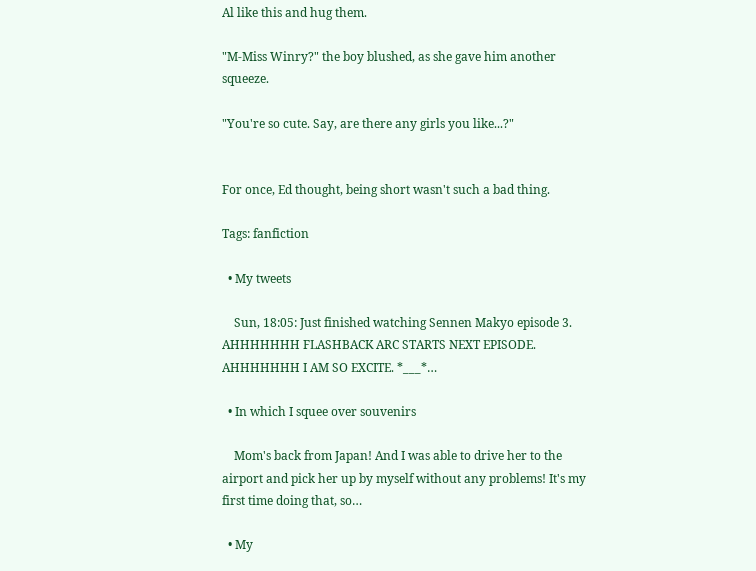Al like this and hug them.

"M-Miss Winry?" the boy blushed, as she gave him another squeeze.

"You're so cute. Say, are there any girls you like...?"


For once, Ed thought, being short wasn't such a bad thing.

Tags: fanfiction

  • My tweets

    Sun, 18:05: Just finished watching Sennen Makyo episode 3. AHHHHHHH FLASHBACK ARC STARTS NEXT EPISODE. AHHHHHHH I AM SO EXCITE. *___*…

  • In which I squee over souvenirs

    Mom's back from Japan! And I was able to drive her to the airport and pick her up by myself without any problems! It's my first time doing that, so…

  • My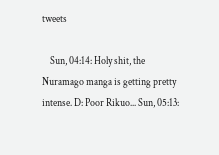tweets

    Sun, 04:14: Holy shit, the Nuramago manga is getting pretty intense. D: Poor Rikuo... Sun, 05:13: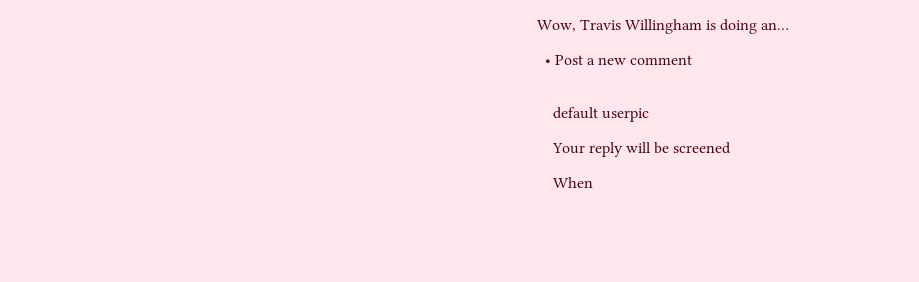Wow, Travis Willingham is doing an…

  • Post a new comment


    default userpic

    Your reply will be screened

    When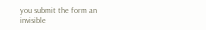you submit the form an invisible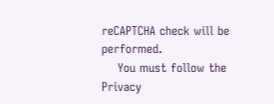reCAPTCHA check will be performed.
    You must follow the Privacy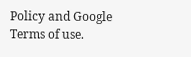Policy and Google Terms of use.